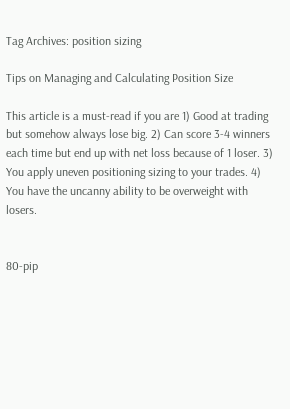Tag Archives: position sizing

Tips on Managing and Calculating Position Size

This article is a must-read if you are 1) Good at trading but somehow always lose big. 2) Can score 3-4 winners each time but end up with net loss because of 1 loser. 3) You apply uneven positioning sizing to your trades. 4) You have the uncanny ability to be overweight with losers.


80-pip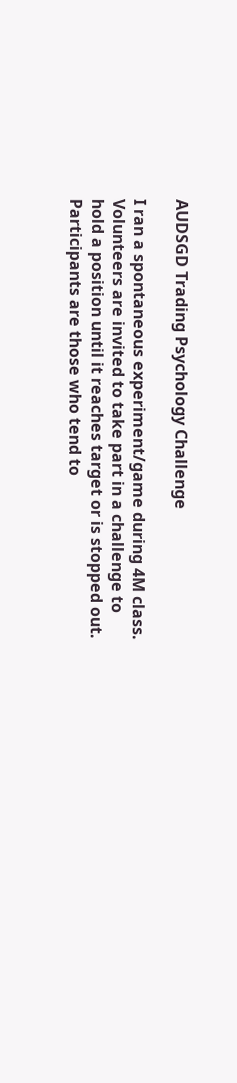AUDSGD Trading Psychology Challenge

I ran a spontaneous experiment/game during 4M class. Volunteers are invited to take part in a challenge to hold a position until it reaches target or is stopped out. Participants are those who tend to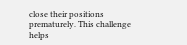close their positions prematurely. This challenge helps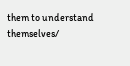them to understand themselves/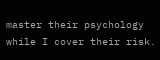master their psychology while I cover their risk.